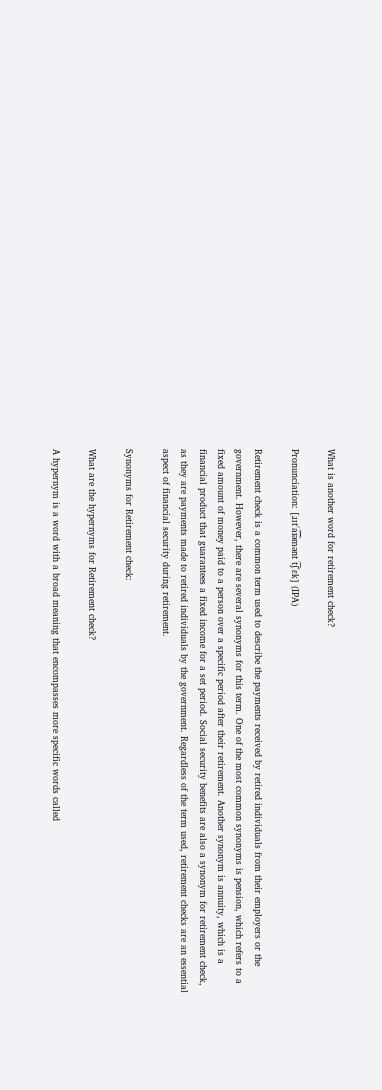What is another word for retirement check?

Pronunciation: [ɹɪtˈa͡ɪ͡əmənt t͡ʃˈɛk] (IPA)

Retirement check is a common term used to describe the payments received by retired individuals from their employers or the government. However, there are several synonyms for this term. One of the most common synonyms is pension, which refers to a fixed amount of money paid to a person over a specific period after their retirement. Another synonym is annuity, which is a financial product that guarantees a fixed income for a set period. Social security benefits are also a synonym for retirement check, as they are payments made to retired individuals by the government. Regardless of the term used, retirement checks are an essential aspect of financial security during retirement.

Synonyms for Retirement check:

What are the hypernyms for Retirement check?

A hypernym is a word with a broad meaning that encompasses more specific words called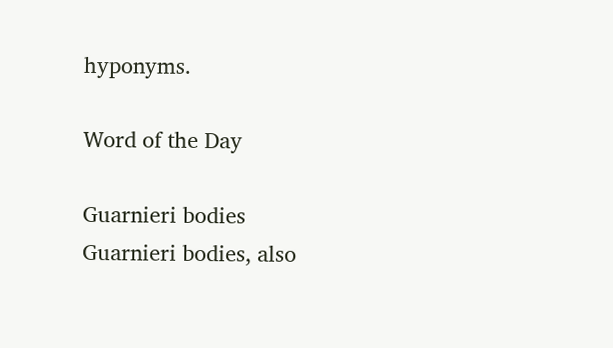hyponyms.

Word of the Day

Guarnieri bodies
Guarnieri bodies, also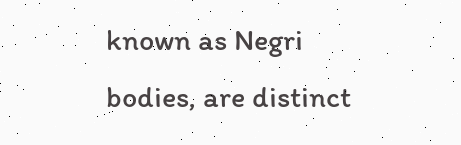known as Negri bodies, are distinct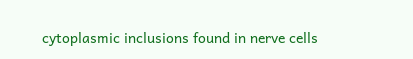cytoplasmic inclusions found in nerve cells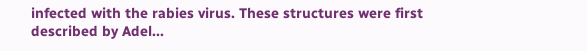infected with the rabies virus. These structures were first described by Adel...